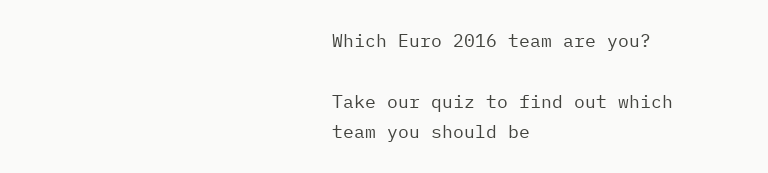Which Euro 2016 team are you?

Take our quiz to find out which team you should be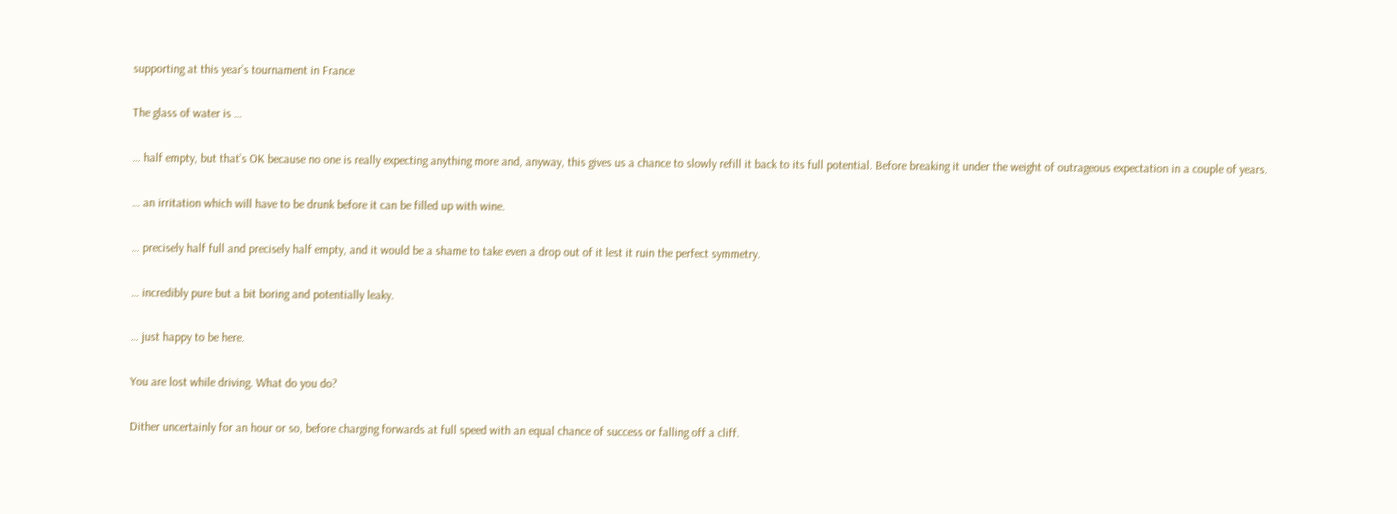supporting at this year’s tournament in France

The glass of water is …

… half empty, but that’s OK because no one is really expecting anything more and, anyway, this gives us a chance to slowly refill it back to its full potential. Before breaking it under the weight of outrageous expectation in a couple of years.

… an irritation which will have to be drunk before it can be filled up with wine.

… precisely half full and precisely half empty, and it would be a shame to take even a drop out of it lest it ruin the perfect symmetry.

… incredibly pure but a bit boring and potentially leaky.

… just happy to be here.

You are lost while driving. What do you do?

Dither uncertainly for an hour or so, before charging forwards at full speed with an equal chance of success or falling off a cliff.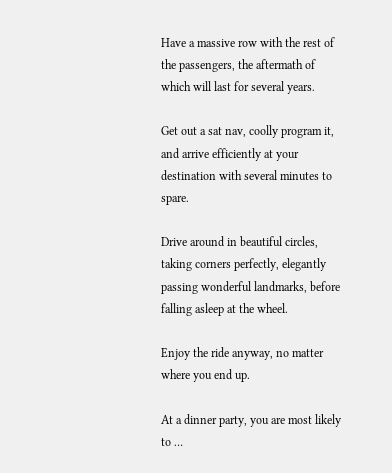Have a massive row with the rest of the passengers, the aftermath of which will last for several years.

Get out a sat nav, coolly program it, and arrive efficiently at your destination with several minutes to spare.

Drive around in beautiful circles, taking corners perfectly, elegantly passing wonderful landmarks, before falling asleep at the wheel.

Enjoy the ride anyway, no matter where you end up.

At a dinner party, you are most likely to …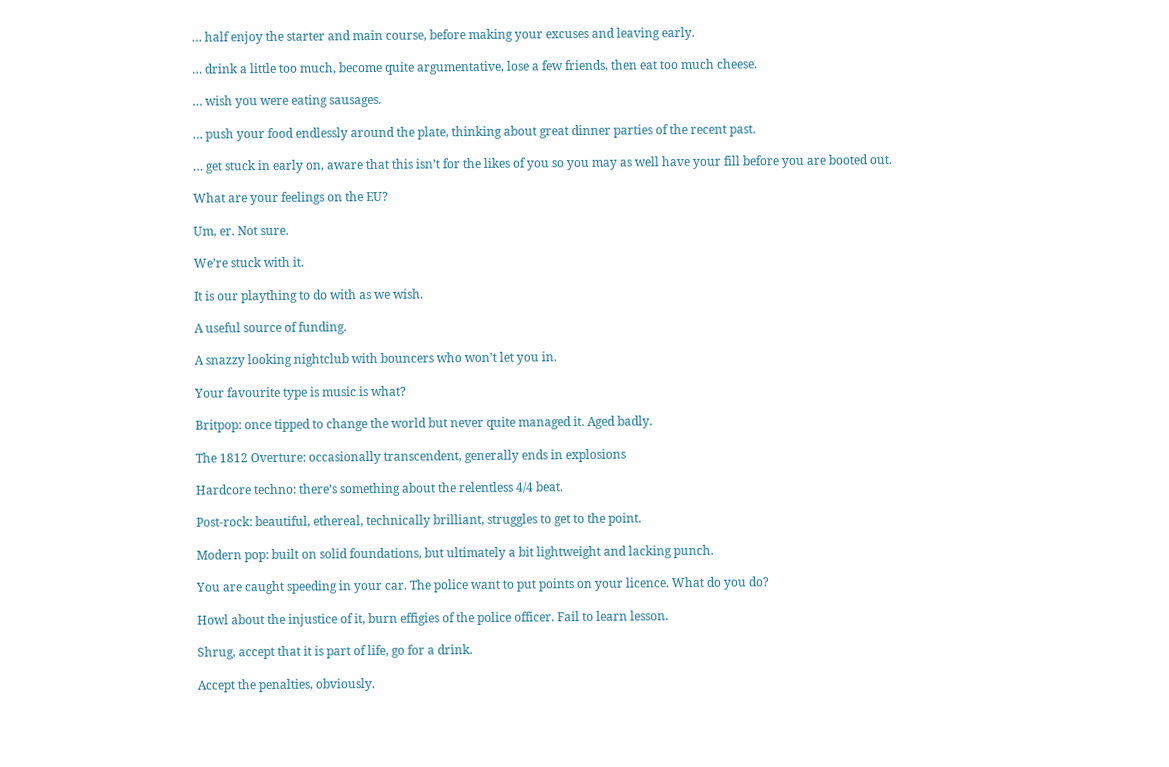… half enjoy the starter and main course, before making your excuses and leaving early.

… drink a little too much, become quite argumentative, lose a few friends, then eat too much cheese.

… wish you were eating sausages.

… push your food endlessly around the plate, thinking about great dinner parties of the recent past.

… get stuck in early on, aware that this isn’t for the likes of you so you may as well have your fill before you are booted out.

What are your feelings on the EU?

Um, er. Not sure.

We’re stuck with it.

It is our plaything to do with as we wish.

A useful source of funding.

A snazzy looking nightclub with bouncers who won’t let you in.

Your favourite type is music is what?

Britpop: once tipped to change the world but never quite managed it. Aged badly.

The 1812 Overture: occasionally transcendent, generally ends in explosions

Hardcore techno: there’s something about the relentless 4/4 beat.

Post-rock: beautiful, ethereal, technically brilliant, struggles to get to the point.

Modern pop: built on solid foundations, but ultimately a bit lightweight and lacking punch.

You are caught speeding in your car. The police want to put points on your licence. What do you do?

Howl about the injustice of it, burn effigies of the police officer. Fail to learn lesson.

Shrug, accept that it is part of life, go for a drink.

Accept the penalties, obviously.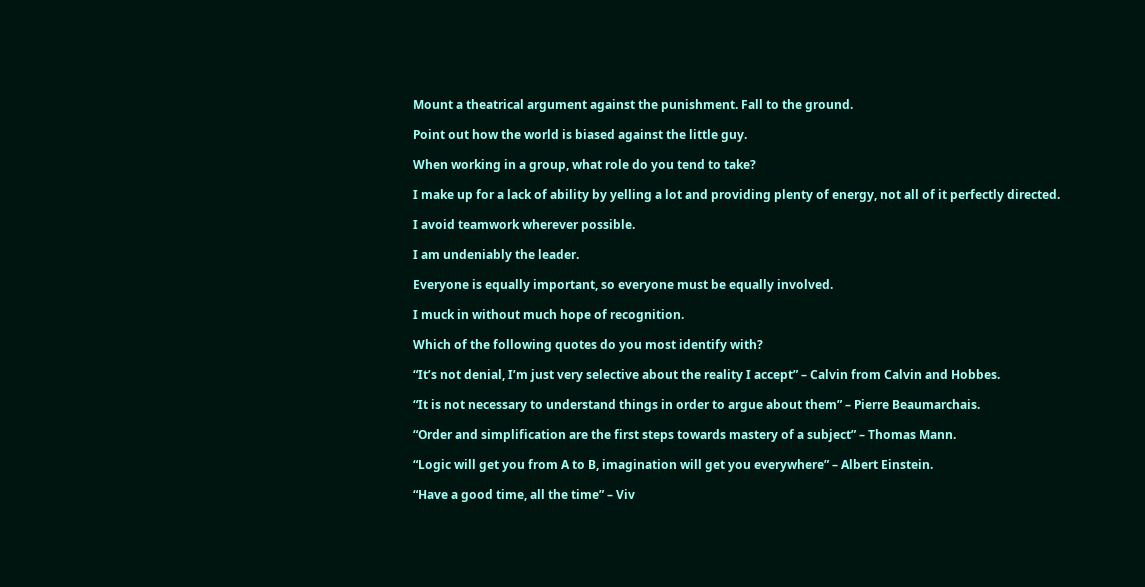Mount a theatrical argument against the punishment. Fall to the ground.

Point out how the world is biased against the little guy.

When working in a group, what role do you tend to take?

I make up for a lack of ability by yelling a lot and providing plenty of energy, not all of it perfectly directed.

I avoid teamwork wherever possible.

I am undeniably the leader.

Everyone is equally important, so everyone must be equally involved.

I muck in without much hope of recognition.

Which of the following quotes do you most identify with?

“It’s not denial, I’m just very selective about the reality I accept” – Calvin from Calvin and Hobbes.

“It is not necessary to understand things in order to argue about them” – Pierre Beaumarchais.

“Order and simplification are the first steps towards mastery of a subject” – Thomas Mann.

“Logic will get you from A to B, imagination will get you everywhere” – Albert Einstein.

“Have a good time, all the time” – Viv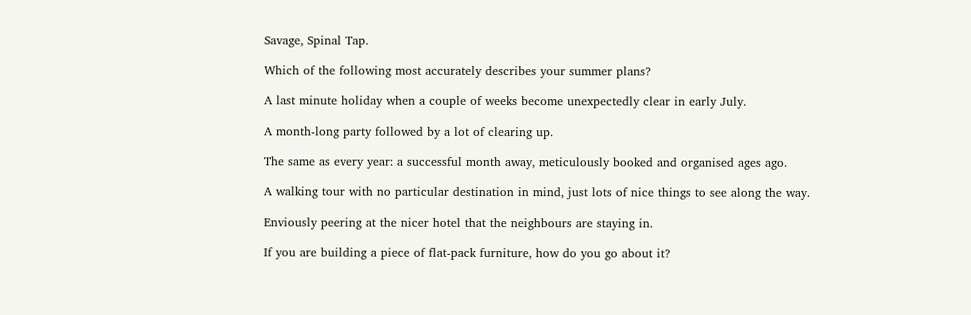Savage, Spinal Tap.

Which of the following most accurately describes your summer plans?

A last minute holiday when a couple of weeks become unexpectedly clear in early July.

A month-long party followed by a lot of clearing up.

The same as every year: a successful month away, meticulously booked and organised ages ago.

A walking tour with no particular destination in mind, just lots of nice things to see along the way.

Enviously peering at the nicer hotel that the neighbours are staying in.

If you are building a piece of flat-pack furniture, how do you go about it?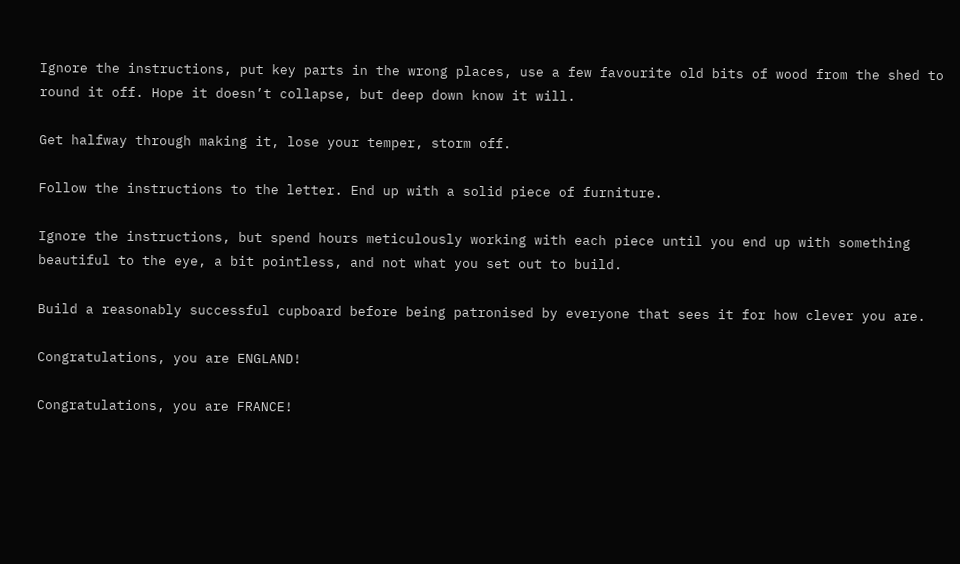Ignore the instructions, put key parts in the wrong places, use a few favourite old bits of wood from the shed to round it off. Hope it doesn’t collapse, but deep down know it will.

Get halfway through making it, lose your temper, storm off.

Follow the instructions to the letter. End up with a solid piece of furniture.

Ignore the instructions, but spend hours meticulously working with each piece until you end up with something beautiful to the eye, a bit pointless, and not what you set out to build.

Build a reasonably successful cupboard before being patronised by everyone that sees it for how clever you are.

Congratulations, you are ENGLAND!

Congratulations, you are FRANCE!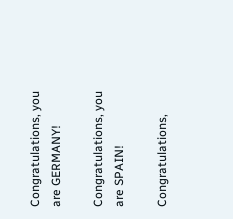Congratulations, you are GERMANY!

Congratulations, you are SPAIN!

Congratulations,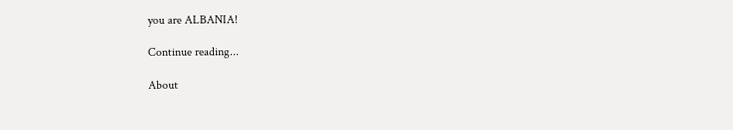you are ALBANIA!

Continue reading...

About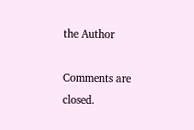the Author

Comments are closed.